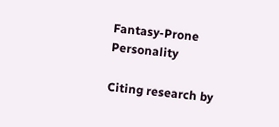Fantasy-Prone Personality

Citing research by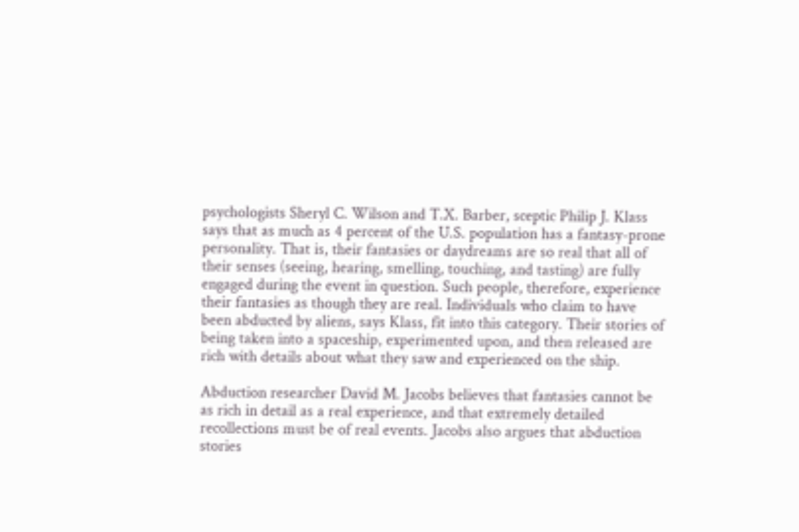psychologists Sheryl C. Wilson and T.X. Barber, sceptic Philip J. Klass says that as much as 4 percent of the U.S. population has a fantasy-prone personality. That is, their fantasies or daydreams are so real that all of their senses (seeing, hearing, smelling, touching, and tasting) are fully engaged during the event in question. Such people, therefore, experience their fantasies as though they are real. Individuals who claim to have been abducted by aliens, says Klass, fit into this category. Their stories of being taken into a spaceship, experimented upon, and then released are rich with details about what they saw and experienced on the ship.

Abduction researcher David M. Jacobs believes that fantasies cannot be as rich in detail as a real experience, and that extremely detailed recollections must be of real events. Jacobs also argues that abduction stories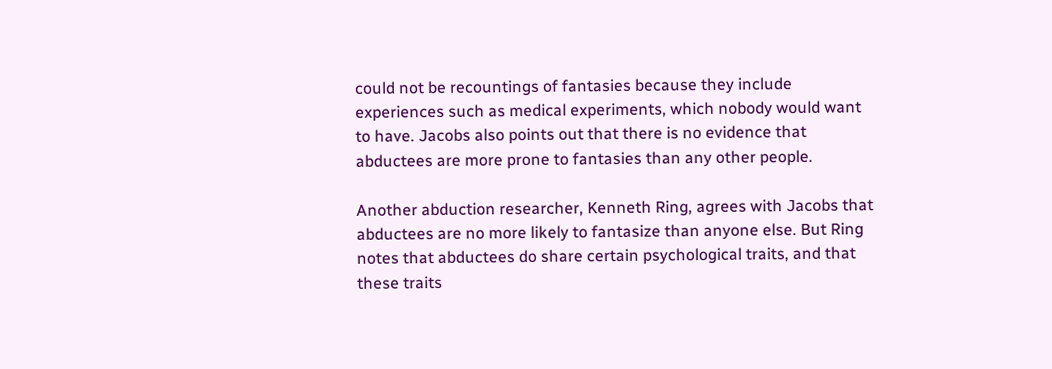could not be recountings of fantasies because they include experiences such as medical experiments, which nobody would want to have. Jacobs also points out that there is no evidence that abductees are more prone to fantasies than any other people.

Another abduction researcher, Kenneth Ring, agrees with Jacobs that abductees are no more likely to fantasize than anyone else. But Ring notes that abductees do share certain psychological traits, and that these traits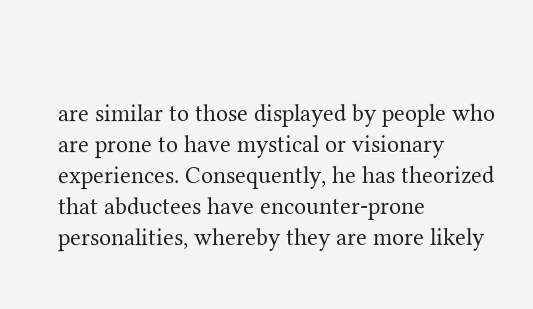are similar to those displayed by people who are prone to have mystical or visionary experiences. Consequently, he has theorized that abductees have encounter-prone personalities, whereby they are more likely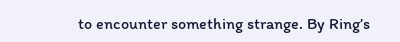to encounter something strange. By Ring’s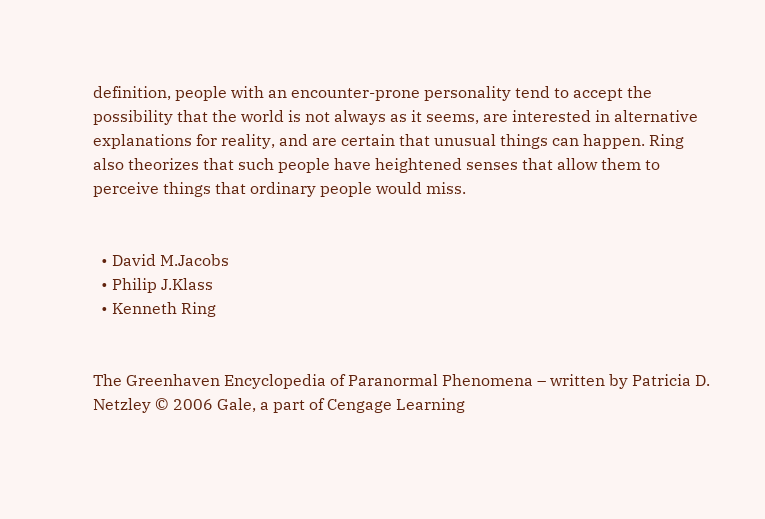definition, people with an encounter-prone personality tend to accept the possibility that the world is not always as it seems, are interested in alternative explanations for reality, and are certain that unusual things can happen. Ring also theorizes that such people have heightened senses that allow them to perceive things that ordinary people would miss.


  • David M.Jacobs
  • Philip J.Klass
  • Kenneth Ring


The Greenhaven Encyclopedia of Paranormal Phenomena – written by Patricia D. Netzley © 2006 Gale, a part of Cengage Learning